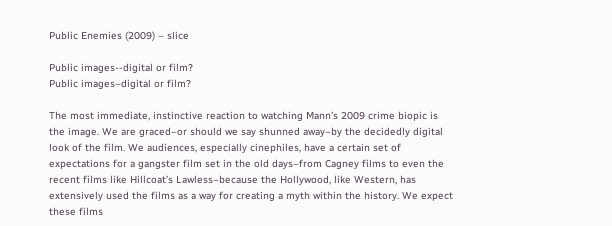Public Enemies (2009) – slice

Public images--digital or film?
Public images–digital or film?

The most immediate, instinctive reaction to watching Mann’s 2009 crime biopic is the image. We are graced–or should we say shunned away–by the decidedly digital look of the film. We audiences, especially cinephiles, have a certain set of expectations for a gangster film set in the old days–from Cagney films to even the recent films like Hillcoat’s Lawless–because the Hollywood, like Western, has extensively used the films as a way for creating a myth within the history. We expect these films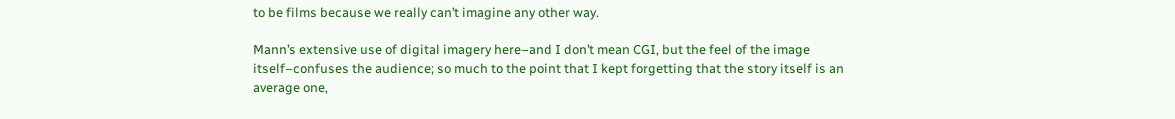to be films because we really can’t imagine any other way.

Mann’s extensive use of digital imagery here–and I don’t mean CGI, but the feel of the image itself–confuses the audience; so much to the point that I kept forgetting that the story itself is an average one,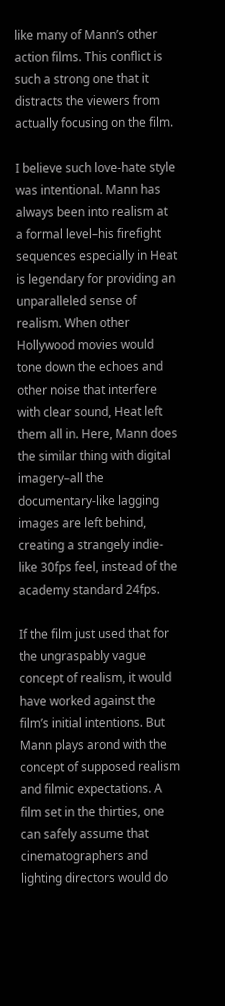like many of Mann’s other action films. This conflict is such a strong one that it distracts the viewers from actually focusing on the film.

I believe such love-hate style was intentional. Mann has always been into realism at a formal level–his firefight sequences especially in Heat is legendary for providing an unparalleled sense of realism. When other Hollywood movies would tone down the echoes and other noise that interfere with clear sound, Heat left them all in. Here, Mann does the similar thing with digital imagery–all the documentary-like lagging images are left behind, creating a strangely indie-like 30fps feel, instead of the academy standard 24fps.

If the film just used that for the ungraspably vague concept of realism, it would have worked against the film’s initial intentions. But Mann plays arond with the concept of supposed realism and filmic expectations. A film set in the thirties, one can safely assume that cinematographers and lighting directors would do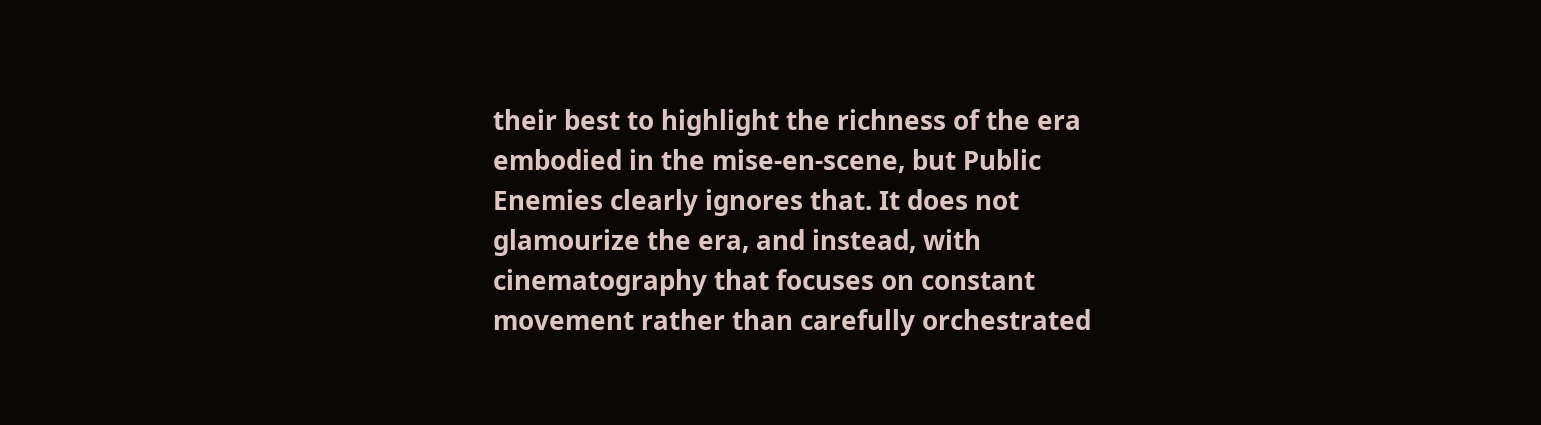their best to highlight the richness of the era embodied in the mise-en-scene, but Public Enemies clearly ignores that. It does not glamourize the era, and instead, with cinematography that focuses on constant movement rather than carefully orchestrated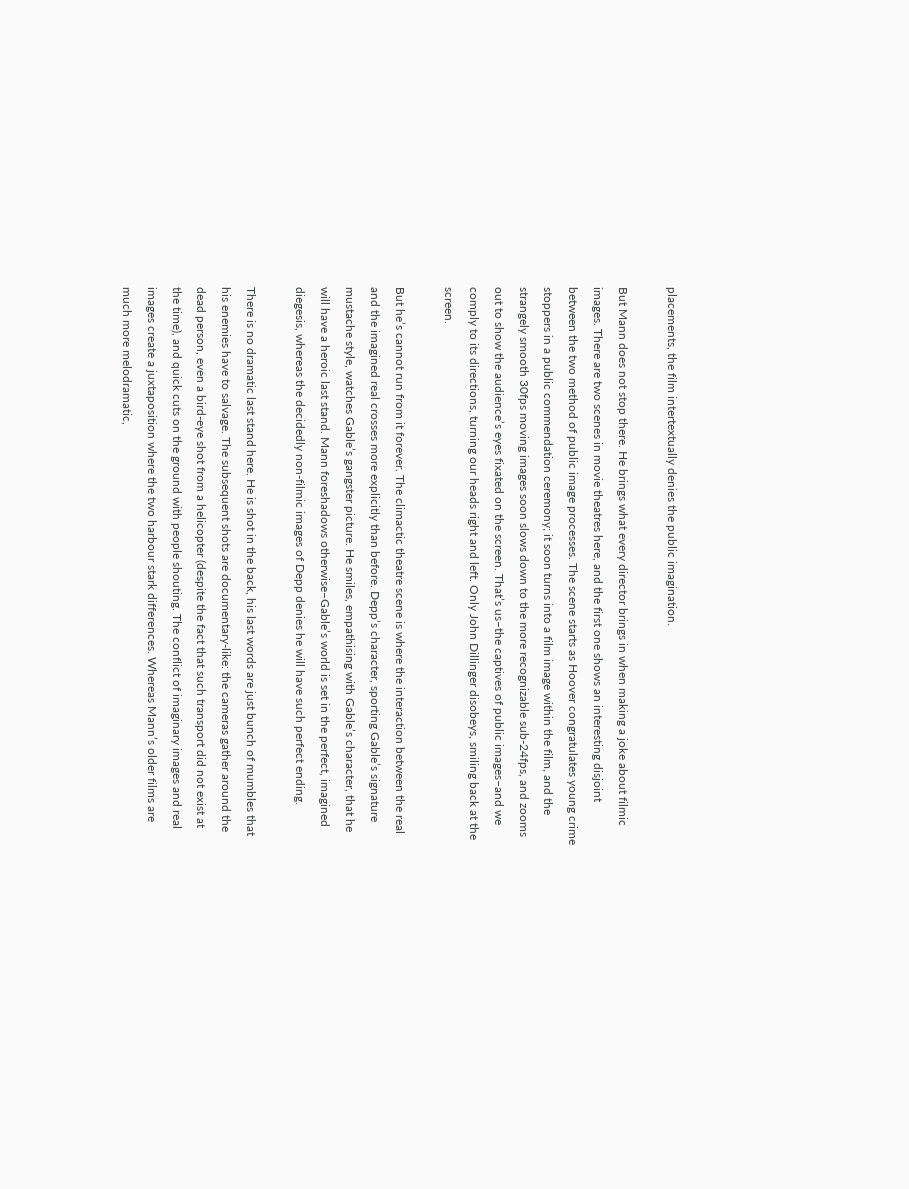placements, the film intertextually denies the public imagination.

But Mann does not stop there. He brings what every director brings in when making a joke about filmic images. There are two scenes in movie theatres here, and the first one shows an interesting disjoint between the two method of public image processes. The scene starts as Hoover congratulates young crime stoppers in a public commendation ceremony; it soon turns into a film image within the film, and the strangely smooth 30fps moving images soon slows down to the more recognizable sub-24fps, and zooms out to show the audience’s eyes fixated on the screen. That’s us–the captives of public images–and we comply to its directions, turning our heads right and left. Only John Dillinger disobeys, smiling back at the screen.

But he’s cannot run from it forever. The climactic theatre scene is where the interaction between the real and the imagined real crosses more explicitly than before. Depp’s character, sporting Gable’s signature mustache style, watches Gable’s gangster picture. He smiles, empathising with Gable’s character, that he will have a heroic last stand. Mann foreshadows otherwise–Gable’s world is set in the perfect, imagined diegesis, whereas the decidedly non-filmic images of Depp denies he will have such perfect ending.

There is no dramatic last stand here. He is shot in the back, his last words are just bunch of mumbles that his enemies have to salvage. The subsequent shots are documentary-like: the cameras gather around the dead person, even a bird-eye shot from a helicopter (despite the fact that such transport did not exist at the time), and quick cuts on the ground with people shouting. The conflict of imaginary images and real images create a juxtaposition where the two harbour stark differences. Whereas Mann’s older films are much more melodramatic,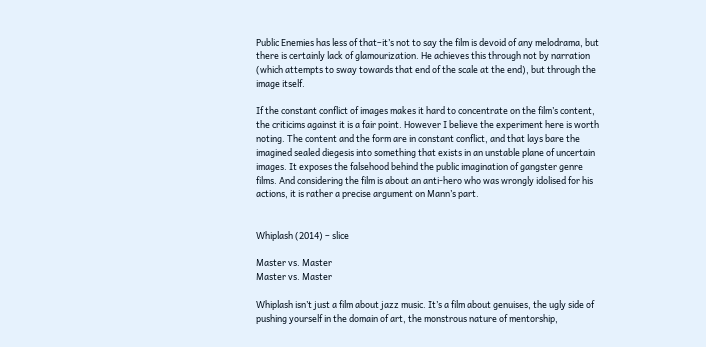Public Enemies has less of that–it’s not to say the film is devoid of any melodrama, but there is certainly lack of glamourization. He achieves this through not by narration (which attempts to sway towards that end of the scale at the end), but through the image itself.

If the constant conflict of images makes it hard to concentrate on the film’s content, the criticims against it is a fair point. However I believe the experiment here is worth noting. The content and the form are in constant conflict, and that lays bare the imagined sealed diegesis into something that exists in an unstable plane of uncertain images. It exposes the falsehood behind the public imagination of gangster genre films. And considering the film is about an anti-hero who was wrongly idolised for his actions, it is rather a precise argument on Mann’s part.


Whiplash (2014) – slice

Master vs. Master
Master vs. Master

Whiplash isn’t just a film about jazz music. It’s a film about genuises, the ugly side of pushing yourself in the domain of art, the monstrous nature of mentorship,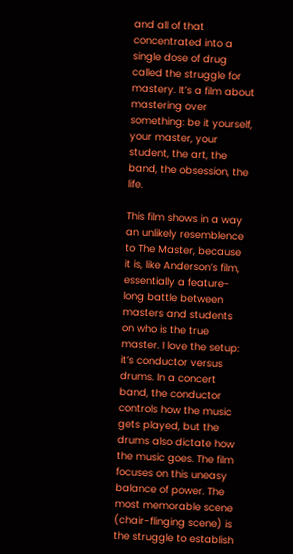and all of that concentrated into a single dose of drug called the struggle for mastery. It’s a film about mastering over something: be it yourself, your master, your student, the art, the band, the obsession, the life.

This film shows in a way an unlikely resemblence to The Master, because it is, like Anderson’s film, essentially a feature-long battle between masters and students on who is the true master. I love the setup: it’s conductor versus drums. In a concert band, the conductor controls how the music gets played, but the drums also dictate how the music goes. The film focuses on this uneasy balance of power. The most memorable scene (chair-flinging scene) is the struggle to establish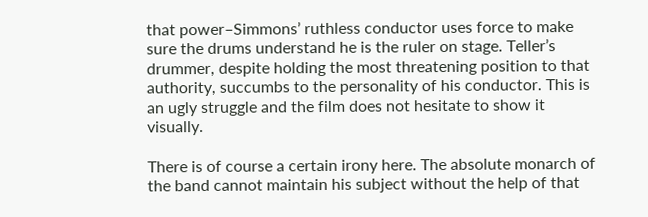that power–Simmons’ ruthless conductor uses force to make sure the drums understand he is the ruler on stage. Teller’s drummer, despite holding the most threatening position to that authority, succumbs to the personality of his conductor. This is an ugly struggle and the film does not hesitate to show it visually.

There is of course a certain irony here. The absolute monarch of the band cannot maintain his subject without the help of that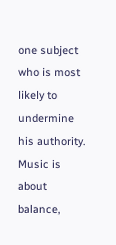one subject who is most likely to undermine his authority. Music is about balance,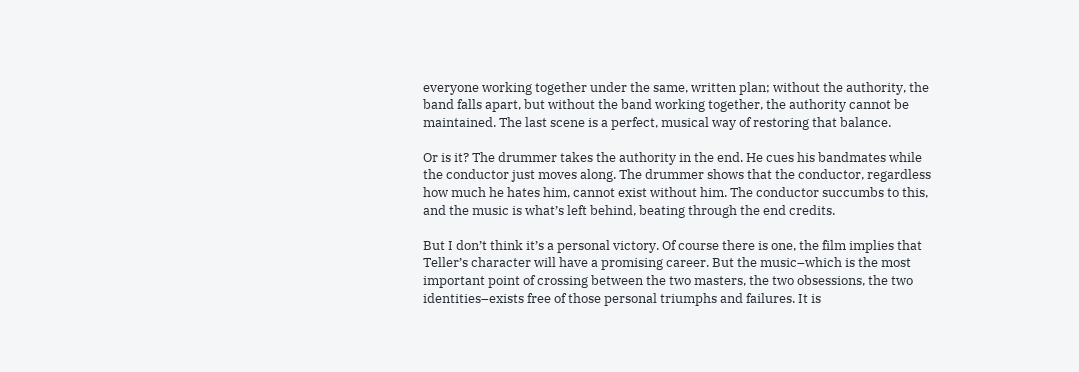everyone working together under the same, written plan; without the authority, the band falls apart, but without the band working together, the authority cannot be maintained. The last scene is a perfect, musical way of restoring that balance.

Or is it? The drummer takes the authority in the end. He cues his bandmates while the conductor just moves along. The drummer shows that the conductor, regardless how much he hates him, cannot exist without him. The conductor succumbs to this, and the music is what’s left behind, beating through the end credits.

But I don’t think it’s a personal victory. Of course there is one, the film implies that Teller’s character will have a promising career. But the music–which is the most important point of crossing between the two masters, the two obsessions, the two identities–exists free of those personal triumphs and failures. It is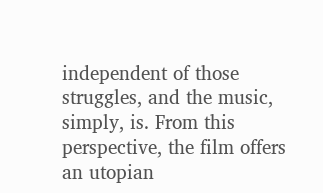independent of those struggles, and the music, simply, is. From this perspective, the film offers an utopian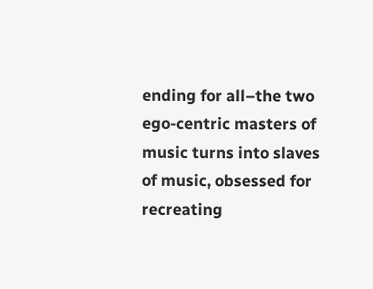ending for all–the two ego-centric masters of music turns into slaves of music, obsessed for recreating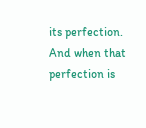its perfection. And when that perfection is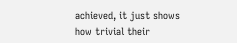achieved, it just shows how trivial their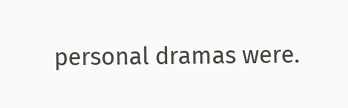personal dramas were.